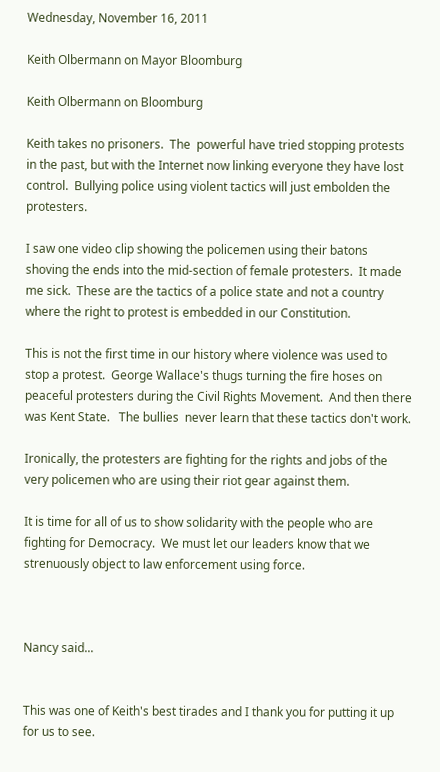Wednesday, November 16, 2011

Keith Olbermann on Mayor Bloomburg

Keith Olbermann on Bloomburg

Keith takes no prisoners.  The  powerful have tried stopping protests in the past, but with the Internet now linking everyone they have lost control.  Bullying police using violent tactics will just embolden the protesters.

I saw one video clip showing the policemen using their batons  shoving the ends into the mid-section of female protesters.  It made me sick.  These are the tactics of a police state and not a country where the right to protest is embedded in our Constitution.

This is not the first time in our history where violence was used to stop a protest.  George Wallace's thugs turning the fire hoses on peaceful protesters during the Civil Rights Movement.  And then there was Kent State.   The bullies  never learn that these tactics don't work.

Ironically, the protesters are fighting for the rights and jobs of the very policemen who are using their riot gear against them.

It is time for all of us to show solidarity with the people who are fighting for Democracy.  We must let our leaders know that we strenuously object to law enforcement using force.



Nancy said...


This was one of Keith's best tirades and I thank you for putting it up for us to see.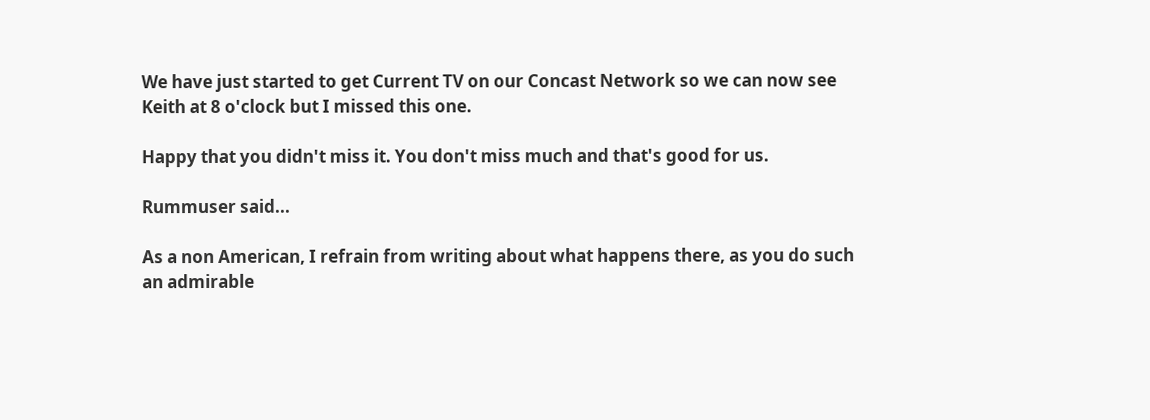We have just started to get Current TV on our Concast Network so we can now see Keith at 8 o'clock but I missed this one.

Happy that you didn't miss it. You don't miss much and that's good for us.

Rummuser said...

As a non American, I refrain from writing about what happens there, as you do such an admirable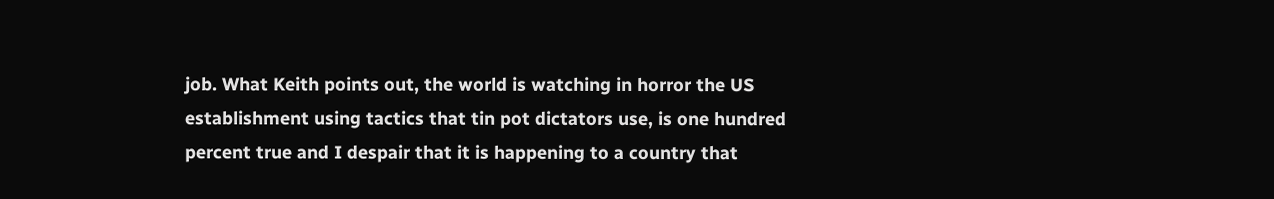job. What Keith points out, the world is watching in horror the US establishment using tactics that tin pot dictators use, is one hundred percent true and I despair that it is happening to a country that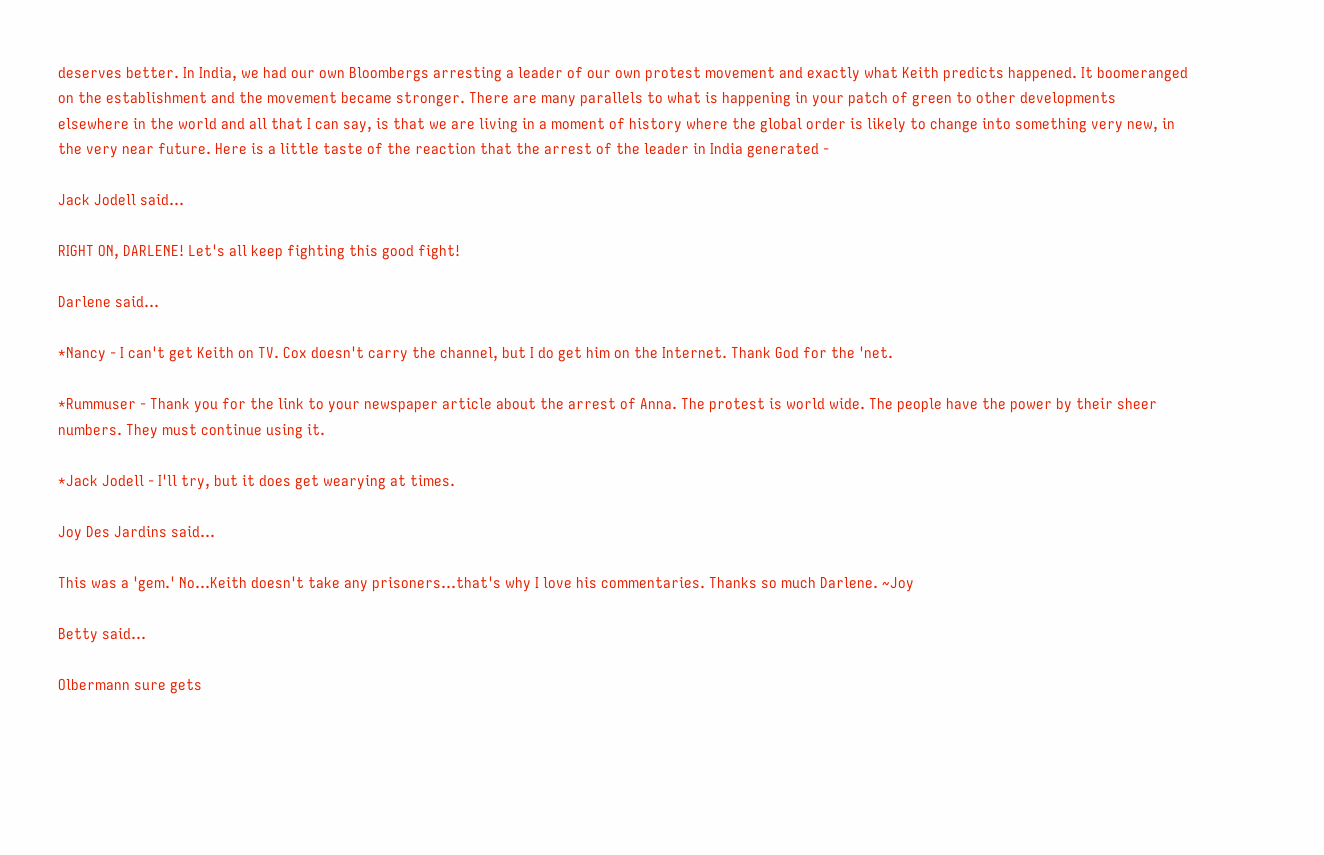deserves better. In India, we had our own Bloombergs arresting a leader of our own protest movement and exactly what Keith predicts happened. It boomeranged on the establishment and the movement became stronger. There are many parallels to what is happening in your patch of green to other developments elsewhere in the world and all that I can say, is that we are living in a moment of history where the global order is likely to change into something very new, in the very near future. Here is a little taste of the reaction that the arrest of the leader in India generated -

Jack Jodell said...

RIGHT ON, DARLENE! Let's all keep fighting this good fight!

Darlene said...

*Nancy - I can't get Keith on TV. Cox doesn't carry the channel, but I do get him on the Internet. Thank God for the 'net.

*Rummuser - Thank you for the link to your newspaper article about the arrest of Anna. The protest is world wide. The people have the power by their sheer numbers. They must continue using it.

*Jack Jodell - I'll try, but it does get wearying at times.

Joy Des Jardins said...

This was a 'gem.' No...Keith doesn't take any prisoners...that's why I love his commentaries. Thanks so much Darlene. ~Joy

Betty said...

Olbermann sure gets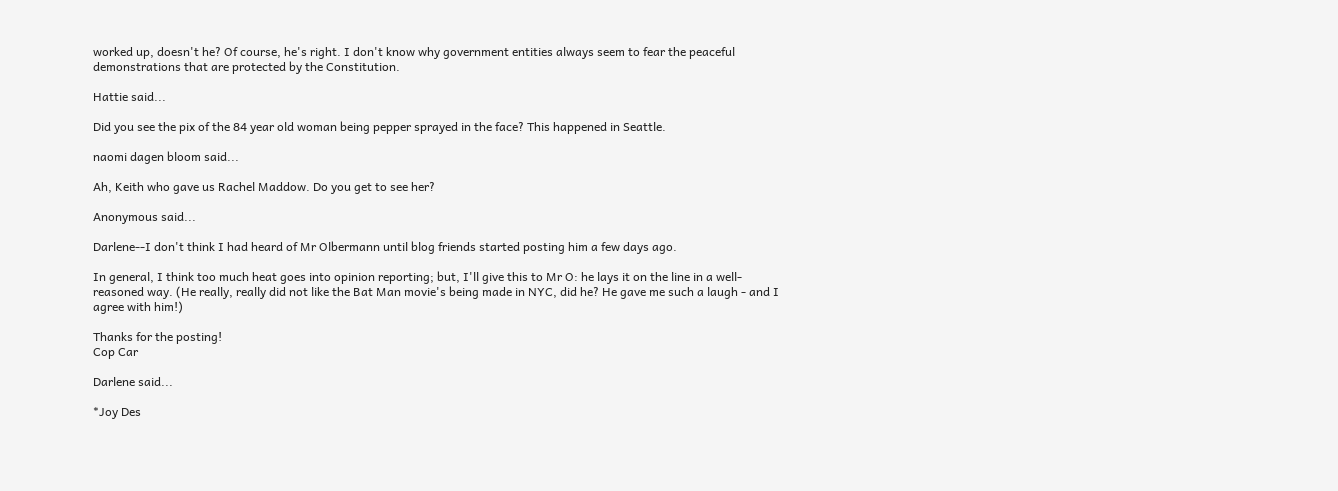worked up, doesn't he? Of course, he's right. I don't know why government entities always seem to fear the peaceful demonstrations that are protected by the Constitution.

Hattie said...

Did you see the pix of the 84 year old woman being pepper sprayed in the face? This happened in Seattle.

naomi dagen bloom said...

Ah, Keith who gave us Rachel Maddow. Do you get to see her?

Anonymous said...

Darlene--I don't think I had heard of Mr Olbermann until blog friends started posting him a few days ago.

In general, I think too much heat goes into opinion reporting; but, I'll give this to Mr O: he lays it on the line in a well-reasoned way. (He really, really did not like the Bat Man movie's being made in NYC, did he? He gave me such a laugh - and I agree with him!)

Thanks for the posting!
Cop Car

Darlene said...

*Joy Des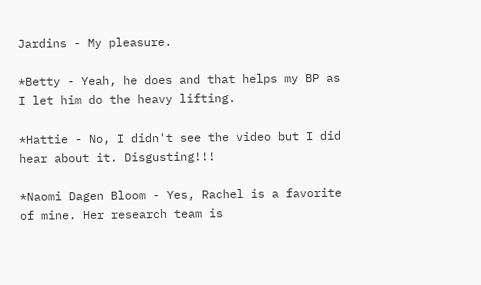Jardins - My pleasure.

*Betty - Yeah, he does and that helps my BP as I let him do the heavy lifting.

*Hattie - No, I didn't see the video but I did hear about it. Disgusting!!!

*Naomi Dagen Bloom - Yes, Rachel is a favorite of mine. Her research team is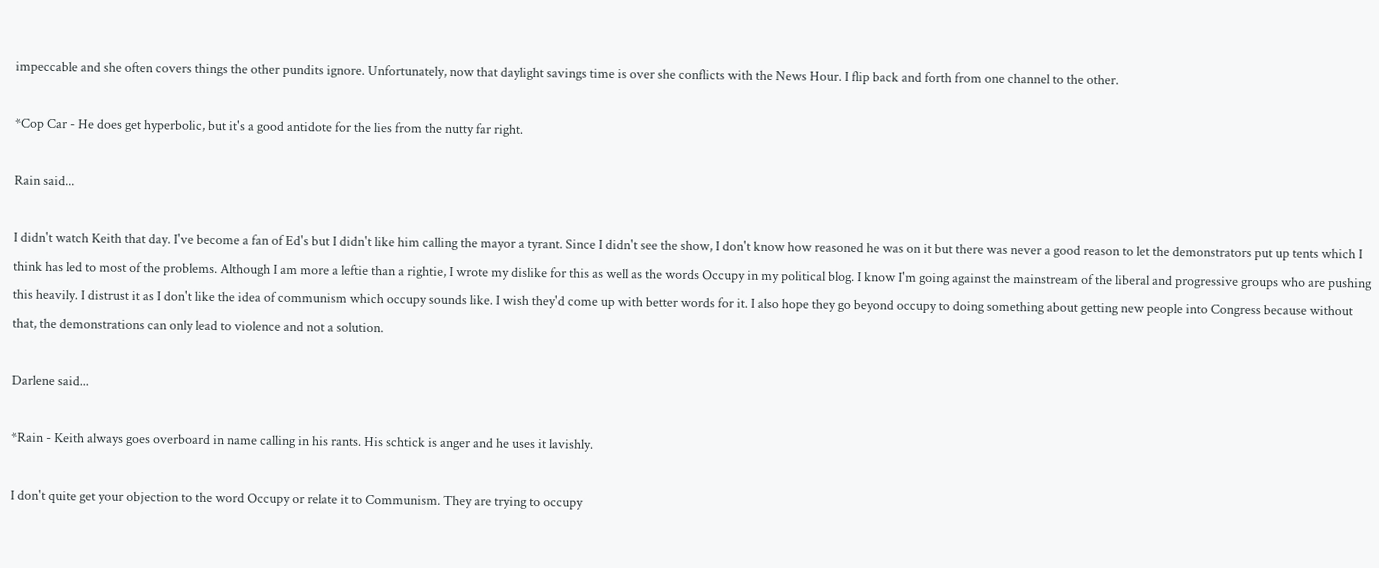impeccable and she often covers things the other pundits ignore. Unfortunately, now that daylight savings time is over she conflicts with the News Hour. I flip back and forth from one channel to the other.

*Cop Car - He does get hyperbolic, but it's a good antidote for the lies from the nutty far right.

Rain said...

I didn't watch Keith that day. I've become a fan of Ed's but I didn't like him calling the mayor a tyrant. Since I didn't see the show, I don't know how reasoned he was on it but there was never a good reason to let the demonstrators put up tents which I think has led to most of the problems. Although I am more a leftie than a rightie, I wrote my dislike for this as well as the words Occupy in my political blog. I know I'm going against the mainstream of the liberal and progressive groups who are pushing this heavily. I distrust it as I don't like the idea of communism which occupy sounds like. I wish they'd come up with better words for it. I also hope they go beyond occupy to doing something about getting new people into Congress because without that, the demonstrations can only lead to violence and not a solution.

Darlene said...

*Rain - Keith always goes overboard in name calling in his rants. His schtick is anger and he uses it lavishly.

I don't quite get your objection to the word Occupy or relate it to Communism. They are trying to occupy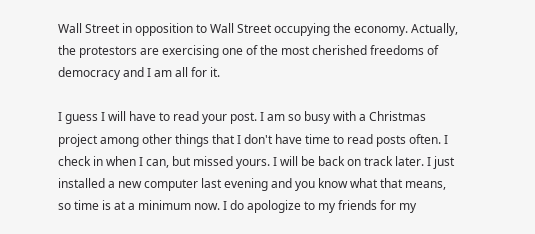Wall Street in opposition to Wall Street occupying the economy. Actually, the protestors are exercising one of the most cherished freedoms of democracy and I am all for it.

I guess I will have to read your post. I am so busy with a Christmas project among other things that I don't have time to read posts often. I check in when I can, but missed yours. I will be back on track later. I just installed a new computer last evening and you know what that means, so time is at a minimum now. I do apologize to my friends for my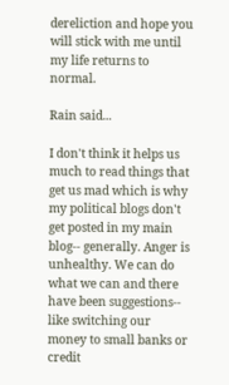dereliction and hope you will stick with me until my life returns to normal.

Rain said...

I don't think it helps us much to read things that get us mad which is why my political blogs don't get posted in my main blog-- generally. Anger is unhealthy. We can do what we can and there have been suggestions-- like switching our money to small banks or credit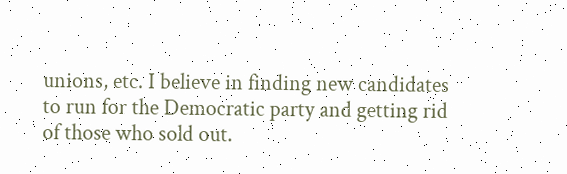unions, etc. I believe in finding new candidates to run for the Democratic party and getting rid of those who sold out.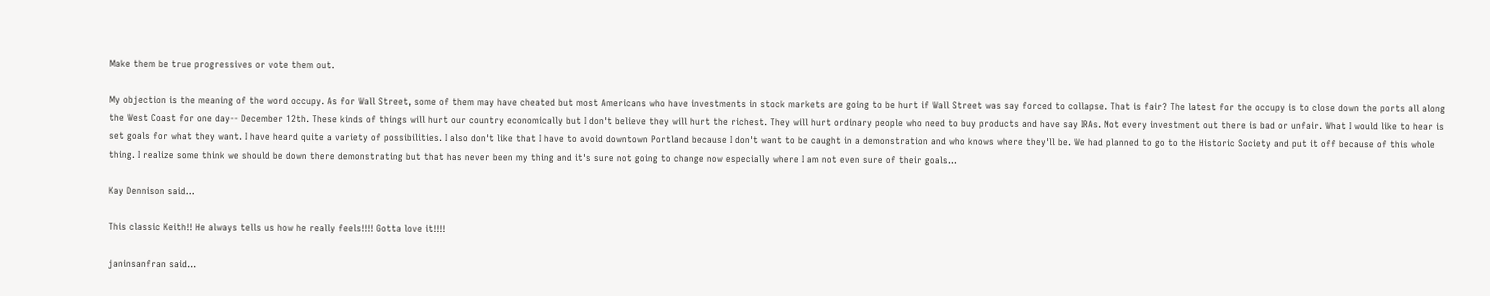Make them be true progressives or vote them out.

My objection is the meaning of the word occupy. As for Wall Street, some of them may have cheated but most Americans who have investments in stock markets are going to be hurt if Wall Street was say forced to collapse. That is fair? The latest for the occupy is to close down the ports all along the West Coast for one day-- December 12th. These kinds of things will hurt our country economically but I don't believe they will hurt the richest. They will hurt ordinary people who need to buy products and have say IRAs. Not every investment out there is bad or unfair. What I would like to hear is set goals for what they want. I have heard quite a variety of possibilities. I also don't like that I have to avoid downtown Portland because I don't want to be caught in a demonstration and who knows where they'll be. We had planned to go to the Historic Society and put it off because of this whole thing. I realize some think we should be down there demonstrating but that has never been my thing and it's sure not going to change now especially where I am not even sure of their goals...

Kay Dennison said...

This classic Keith!! He always tells us how he really feels!!!! Gotta love it!!!!

janinsanfran said...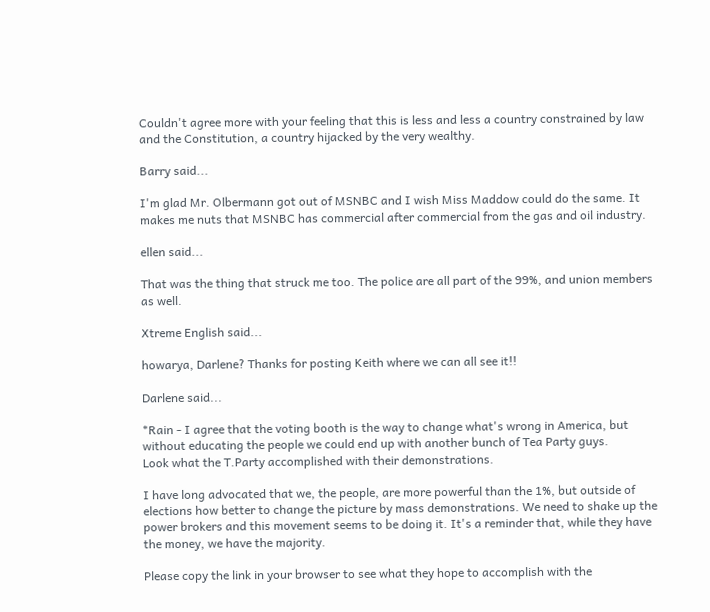Couldn't agree more with your feeling that this is less and less a country constrained by law and the Constitution, a country hijacked by the very wealthy.

Barry said...

I'm glad Mr. Olbermann got out of MSNBC and I wish Miss Maddow could do the same. It makes me nuts that MSNBC has commercial after commercial from the gas and oil industry.

ellen said...

That was the thing that struck me too. The police are all part of the 99%, and union members as well.

Xtreme English said...

howarya, Darlene? Thanks for posting Keith where we can all see it!!

Darlene said...

*Rain - I agree that the voting booth is the way to change what's wrong in America, but without educating the people we could end up with another bunch of Tea Party guys.
Look what the T.Party accomplished with their demonstrations.

I have long advocated that we, the people, are more powerful than the 1%, but outside of elections how better to change the picture by mass demonstrations. We need to shake up the power brokers and this movement seems to be doing it. It's a reminder that, while they have the money, we have the majority.

Please copy the link in your browser to see what they hope to accomplish with the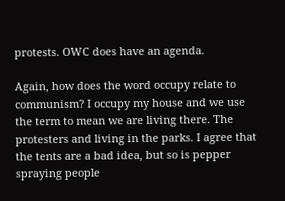protests. OWC does have an agenda.

Again, how does the word occupy relate to communism? I occupy my house and we use the term to mean we are living there. The protesters and living in the parks. I agree that the tents are a bad idea, but so is pepper spraying people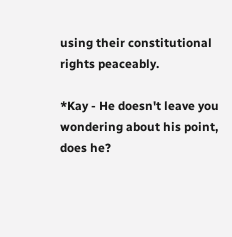using their constitutional rights peaceably.

*Kay - He doesn't leave you wondering about his point, does he?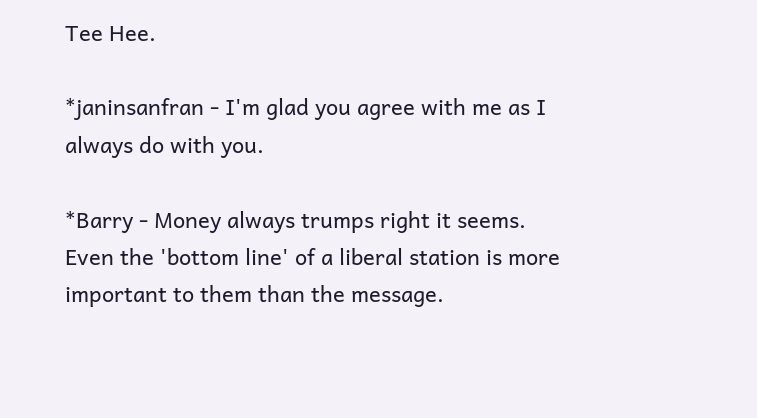Tee Hee.

*janinsanfran - I'm glad you agree with me as I always do with you.

*Barry - Money always trumps right it seems. Even the 'bottom line' of a liberal station is more important to them than the message.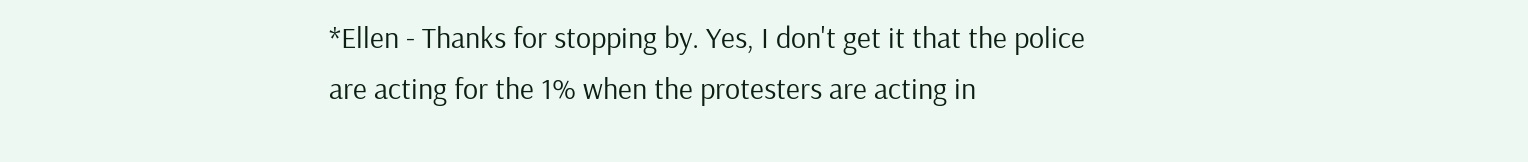*Ellen - Thanks for stopping by. Yes, I don't get it that the police are acting for the 1% when the protesters are acting in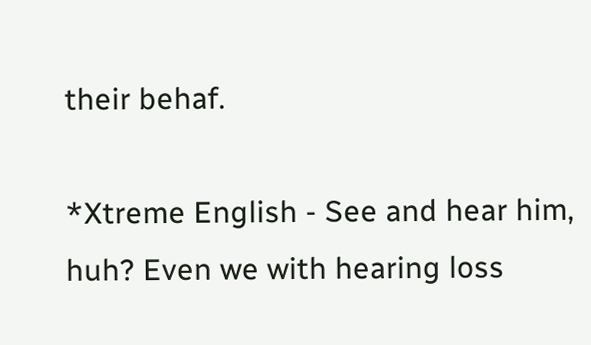their behaf.

*Xtreme English - See and hear him, huh? Even we with hearing loss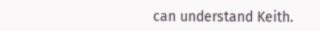can understand Keith.